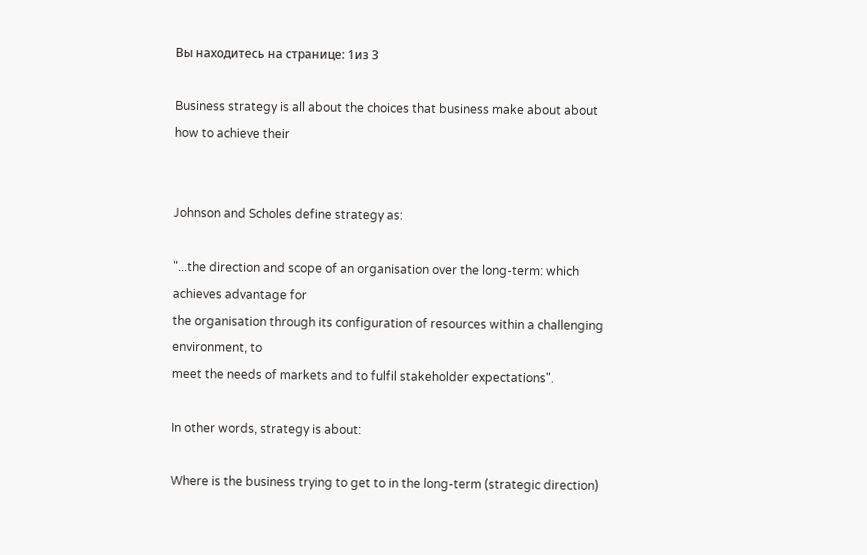Вы находитесь на странице: 1из 3

Business strategy is all about the choices that business make about about how to achieve their


Johnson and Scholes define strategy as:

"...the direction and scope of an organisation over the long-term: which achieves advantage for
the organisation through its configuration of resources within a challenging environment, to
meet the needs of markets and to fulfil stakeholder expectations".

In other words, strategy is about:

Where is the business trying to get to in the long-term (strategic direction)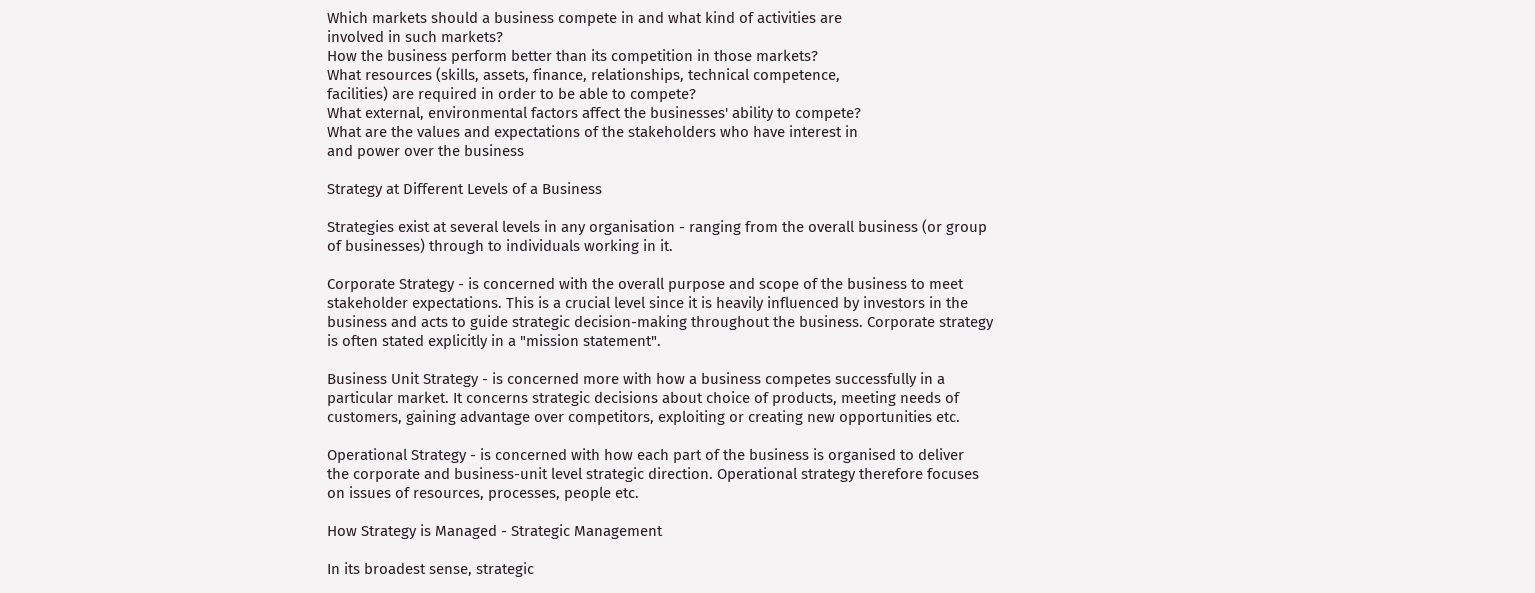Which markets should a business compete in and what kind of activities are
involved in such markets?
How the business perform better than its competition in those markets?
What resources (skills, assets, finance, relationships, technical competence,
facilities) are required in order to be able to compete?
What external, environmental factors affect the businesses' ability to compete?
What are the values and expectations of the stakeholders who have interest in
and power over the business

Strategy at Different Levels of a Business

Strategies exist at several levels in any organisation - ranging from the overall business (or group
of businesses) through to individuals working in it.

Corporate Strategy - is concerned with the overall purpose and scope of the business to meet
stakeholder expectations. This is a crucial level since it is heavily influenced by investors in the
business and acts to guide strategic decision-making throughout the business. Corporate strategy
is often stated explicitly in a "mission statement".

Business Unit Strategy - is concerned more with how a business competes successfully in a
particular market. It concerns strategic decisions about choice of products, meeting needs of
customers, gaining advantage over competitors, exploiting or creating new opportunities etc.

Operational Strategy - is concerned with how each part of the business is organised to deliver
the corporate and business-unit level strategic direction. Operational strategy therefore focuses
on issues of resources, processes, people etc.

How Strategy is Managed - Strategic Management

In its broadest sense, strategic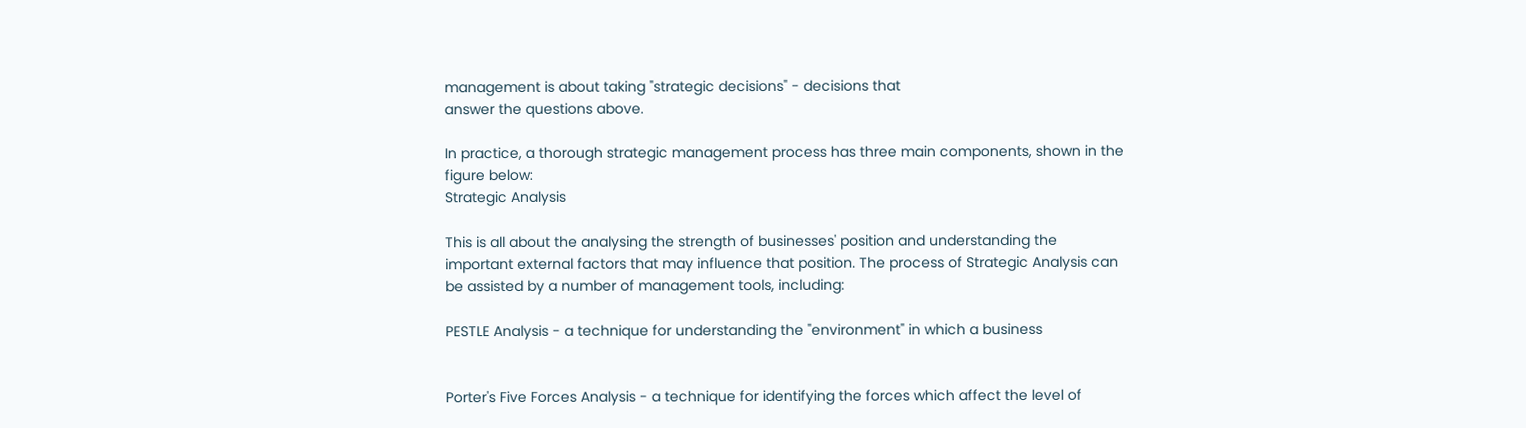management is about taking "strategic decisions" - decisions that
answer the questions above.

In practice, a thorough strategic management process has three main components, shown in the
figure below:
Strategic Analysis

This is all about the analysing the strength of businesses' position and understanding the
important external factors that may influence that position. The process of Strategic Analysis can
be assisted by a number of management tools, including:

PESTLE Analysis - a technique for understanding the "environment" in which a business


Porter's Five Forces Analysis - a technique for identifying the forces which affect the level of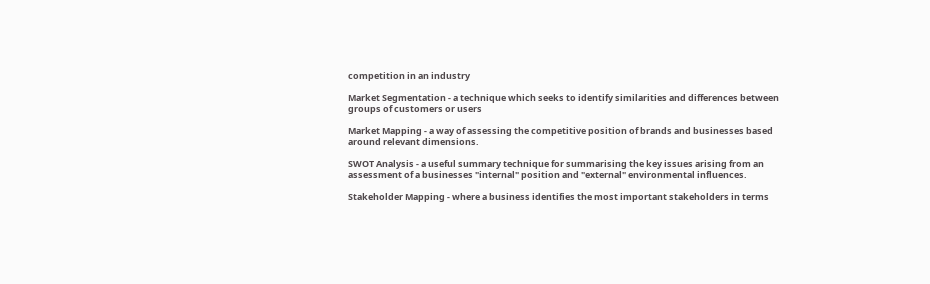competition in an industry

Market Segmentation - a technique which seeks to identify similarities and differences between
groups of customers or users

Market Mapping - a way of assessing the competitive position of brands and businesses based
around relevant dimensions.

SWOT Analysis - a useful summary technique for summarising the key issues arising from an
assessment of a businesses "internal" position and "external" environmental influences.

Stakeholder Mapping - where a business identifies the most important stakeholders in terms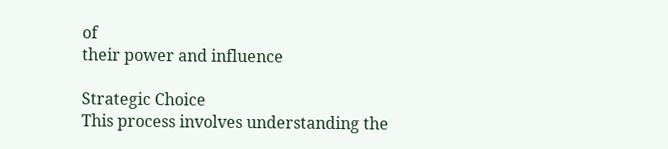of
their power and influence

Strategic Choice
This process involves understanding the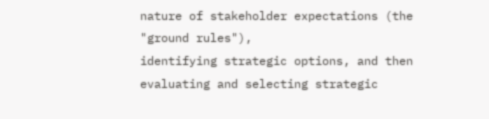nature of stakeholder expectations (the "ground rules"),
identifying strategic options, and then evaluating and selecting strategic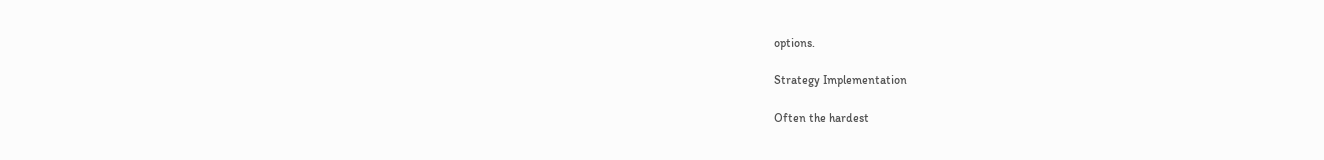options.

Strategy Implementation

Often the hardest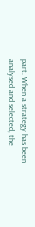part. When a strategy has been analysed and selected, the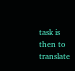task is then to
translate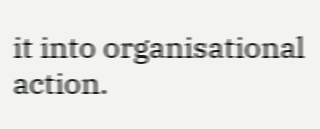it into organisational action.